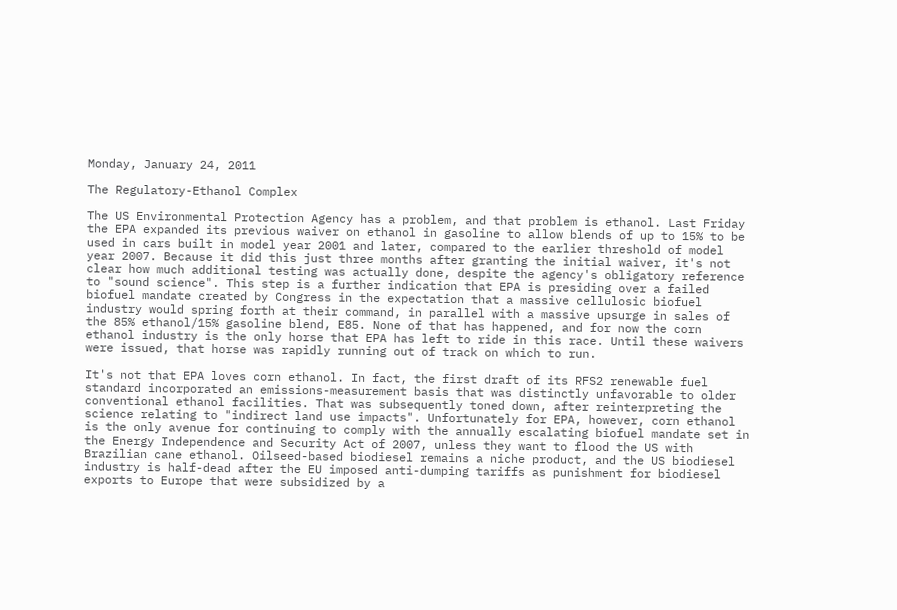Monday, January 24, 2011

The Regulatory-Ethanol Complex

The US Environmental Protection Agency has a problem, and that problem is ethanol. Last Friday the EPA expanded its previous waiver on ethanol in gasoline to allow blends of up to 15% to be used in cars built in model year 2001 and later, compared to the earlier threshold of model year 2007. Because it did this just three months after granting the initial waiver, it's not clear how much additional testing was actually done, despite the agency's obligatory reference to "sound science". This step is a further indication that EPA is presiding over a failed biofuel mandate created by Congress in the expectation that a massive cellulosic biofuel industry would spring forth at their command, in parallel with a massive upsurge in sales of the 85% ethanol/15% gasoline blend, E85. None of that has happened, and for now the corn ethanol industry is the only horse that EPA has left to ride in this race. Until these waivers were issued, that horse was rapidly running out of track on which to run.

It's not that EPA loves corn ethanol. In fact, the first draft of its RFS2 renewable fuel standard incorporated an emissions-measurement basis that was distinctly unfavorable to older conventional ethanol facilities. That was subsequently toned down, after reinterpreting the science relating to "indirect land use impacts". Unfortunately for EPA, however, corn ethanol is the only avenue for continuing to comply with the annually escalating biofuel mandate set in the Energy Independence and Security Act of 2007, unless they want to flood the US with Brazilian cane ethanol. Oilseed-based biodiesel remains a niche product, and the US biodiesel industry is half-dead after the EU imposed anti-dumping tariffs as punishment for biodiesel exports to Europe that were subsidized by a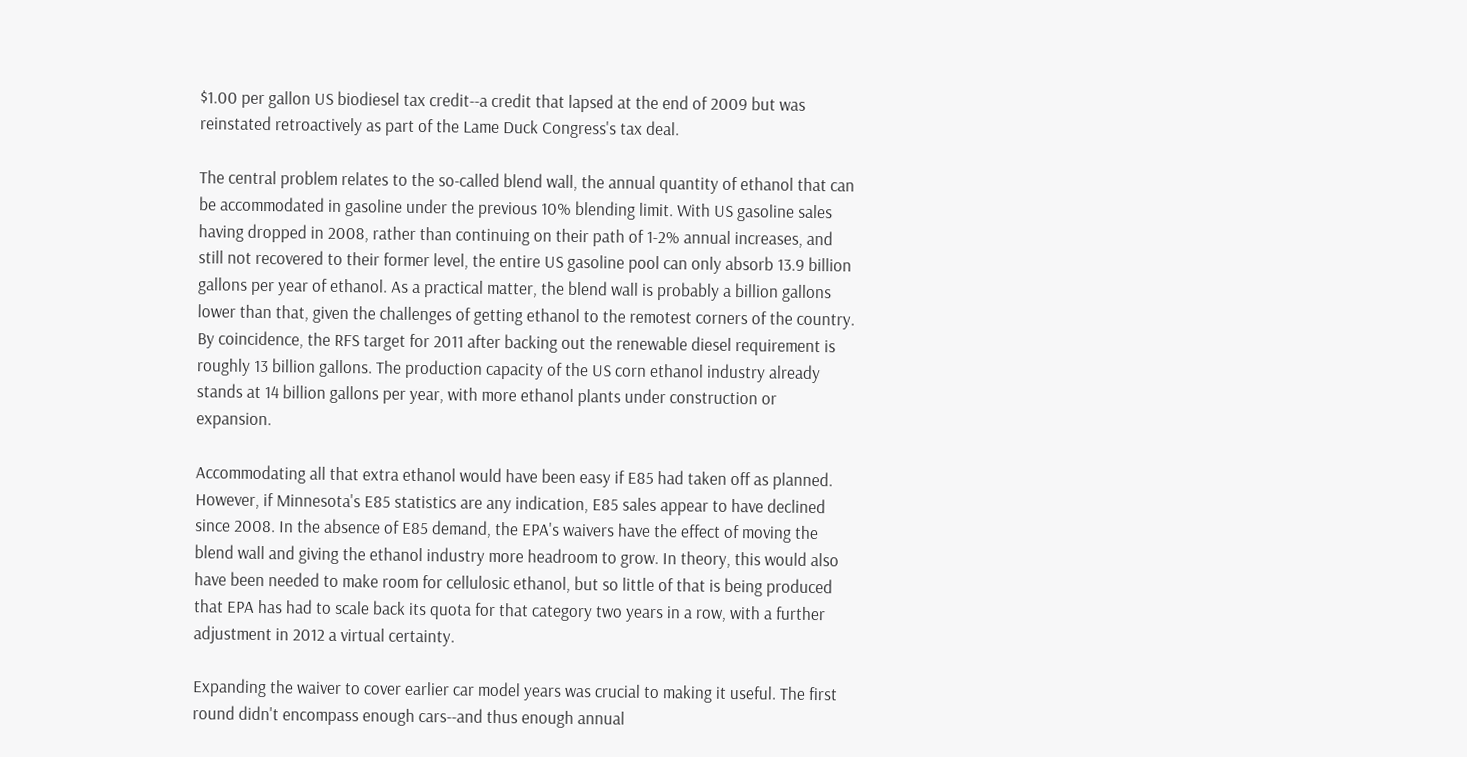$1.00 per gallon US biodiesel tax credit--a credit that lapsed at the end of 2009 but was reinstated retroactively as part of the Lame Duck Congress's tax deal.

The central problem relates to the so-called blend wall, the annual quantity of ethanol that can be accommodated in gasoline under the previous 10% blending limit. With US gasoline sales having dropped in 2008, rather than continuing on their path of 1-2% annual increases, and still not recovered to their former level, the entire US gasoline pool can only absorb 13.9 billion gallons per year of ethanol. As a practical matter, the blend wall is probably a billion gallons lower than that, given the challenges of getting ethanol to the remotest corners of the country. By coincidence, the RFS target for 2011 after backing out the renewable diesel requirement is roughly 13 billion gallons. The production capacity of the US corn ethanol industry already stands at 14 billion gallons per year, with more ethanol plants under construction or expansion.

Accommodating all that extra ethanol would have been easy if E85 had taken off as planned. However, if Minnesota's E85 statistics are any indication, E85 sales appear to have declined since 2008. In the absence of E85 demand, the EPA's waivers have the effect of moving the blend wall and giving the ethanol industry more headroom to grow. In theory, this would also have been needed to make room for cellulosic ethanol, but so little of that is being produced that EPA has had to scale back its quota for that category two years in a row, with a further adjustment in 2012 a virtual certainty.

Expanding the waiver to cover earlier car model years was crucial to making it useful. The first round didn't encompass enough cars--and thus enough annual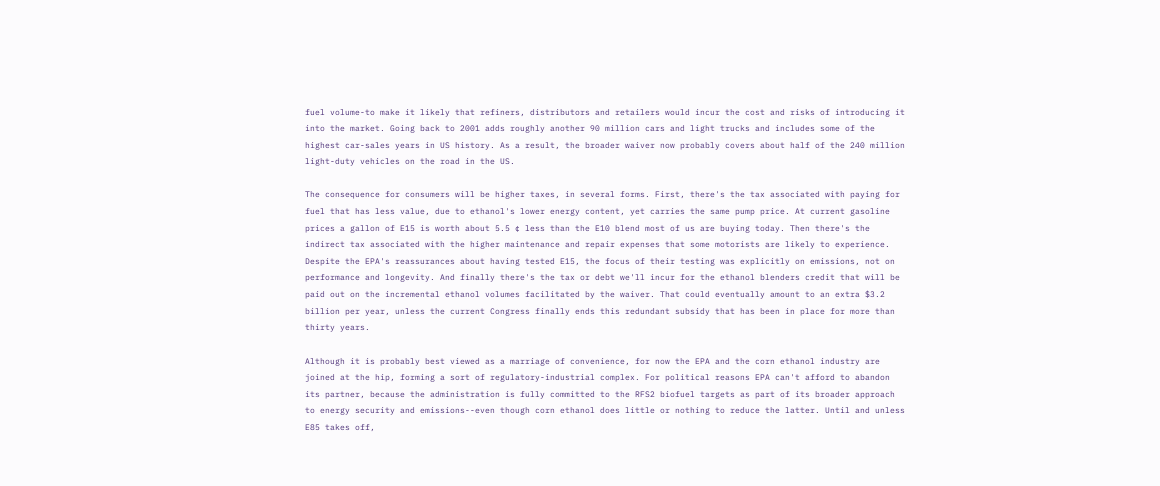fuel volume-to make it likely that refiners, distributors and retailers would incur the cost and risks of introducing it into the market. Going back to 2001 adds roughly another 90 million cars and light trucks and includes some of the highest car-sales years in US history. As a result, the broader waiver now probably covers about half of the 240 million light-duty vehicles on the road in the US.

The consequence for consumers will be higher taxes, in several forms. First, there's the tax associated with paying for fuel that has less value, due to ethanol's lower energy content, yet carries the same pump price. At current gasoline prices a gallon of E15 is worth about 5.5 ¢ less than the E10 blend most of us are buying today. Then there's the indirect tax associated with the higher maintenance and repair expenses that some motorists are likely to experience. Despite the EPA's reassurances about having tested E15, the focus of their testing was explicitly on emissions, not on performance and longevity. And finally there's the tax or debt we'll incur for the ethanol blenders credit that will be paid out on the incremental ethanol volumes facilitated by the waiver. That could eventually amount to an extra $3.2 billion per year, unless the current Congress finally ends this redundant subsidy that has been in place for more than thirty years.

Although it is probably best viewed as a marriage of convenience, for now the EPA and the corn ethanol industry are joined at the hip, forming a sort of regulatory-industrial complex. For political reasons EPA can't afford to abandon its partner, because the administration is fully committed to the RFS2 biofuel targets as part of its broader approach to energy security and emissions--even though corn ethanol does little or nothing to reduce the latter. Until and unless E85 takes off,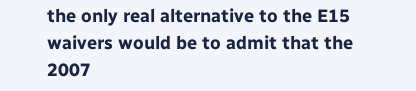the only real alternative to the E15 waivers would be to admit that the 2007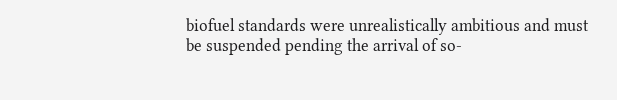biofuel standards were unrealistically ambitious and must be suspended pending the arrival of so-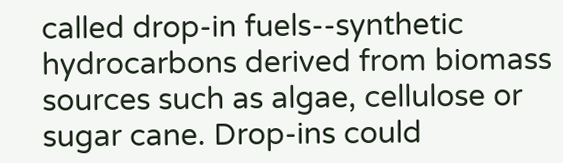called drop-in fuels--synthetic hydrocarbons derived from biomass sources such as algae, cellulose or sugar cane. Drop-ins could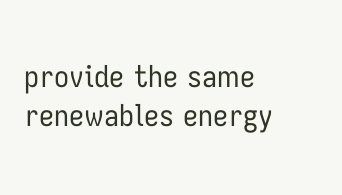provide the same renewables energy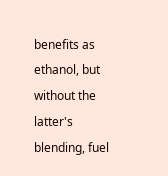benefits as ethanol, but without the latter's blending, fuel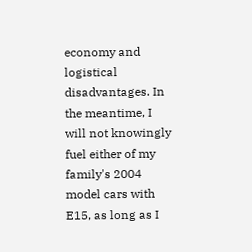economy and logistical disadvantages. In the meantime, I will not knowingly fuel either of my family's 2004 model cars with E15, as long as I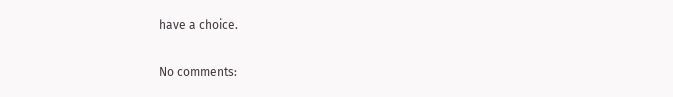have a choice.

No comments: